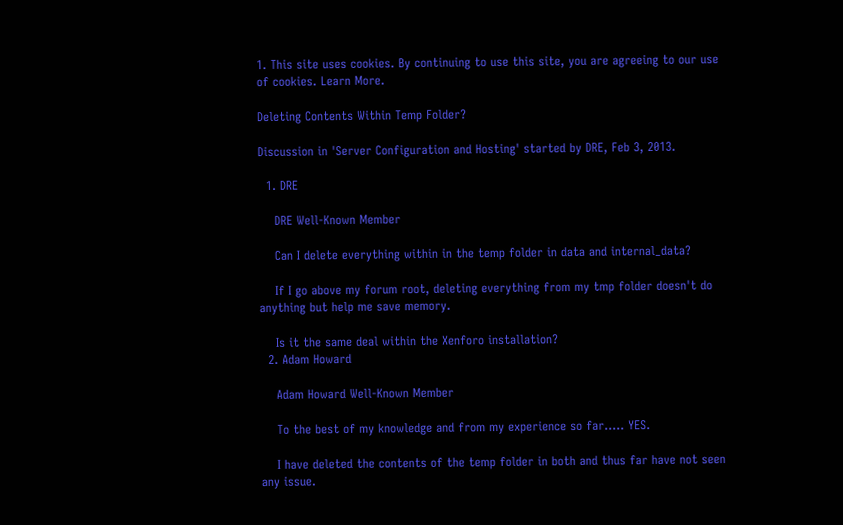1. This site uses cookies. By continuing to use this site, you are agreeing to our use of cookies. Learn More.

Deleting Contents Within Temp Folder?

Discussion in 'Server Configuration and Hosting' started by DRE, Feb 3, 2013.

  1. DRE

    DRE Well-Known Member

    Can I delete everything within in the temp folder in data and internal_data?

    If I go above my forum root, deleting everything from my tmp folder doesn't do anything but help me save memory.

    Is it the same deal within the Xenforo installation?
  2. Adam Howard

    Adam Howard Well-Known Member

    To the best of my knowledge and from my experience so far..... YES.

    I have deleted the contents of the temp folder in both and thus far have not seen any issue.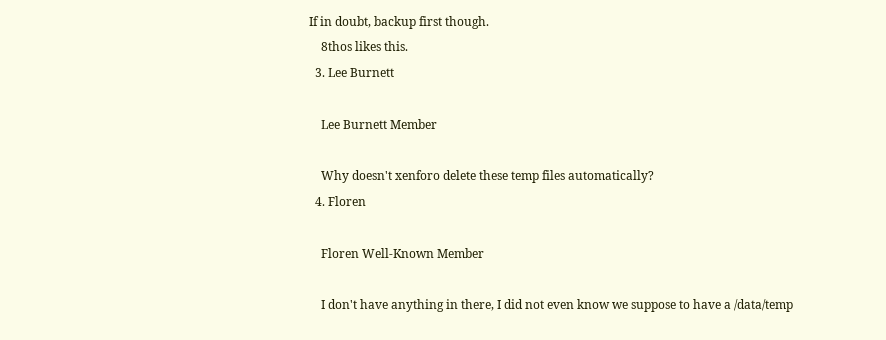If in doubt, backup first though.
    8thos likes this.
  3. Lee Burnett

    Lee Burnett Member

    Why doesn't xenforo delete these temp files automatically?
  4. Floren

    Floren Well-Known Member

    I don't have anything in there, I did not even know we suppose to have a /data/temp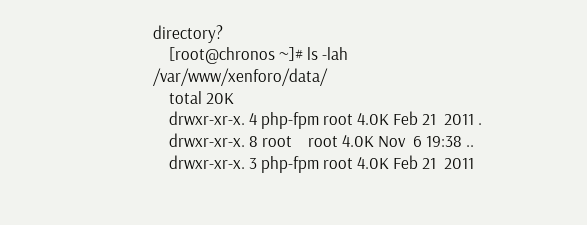directory?
    [root@chronos ~]# ls -lah /var/www/xenforo/data/
    total 20K
    drwxr-xr-x. 4 php-fpm root 4.0K Feb 21  2011 .
    drwxr-xr-x. 8 root    root 4.0K Nov  6 19:38 ..
    drwxr-xr-x. 3 php-fpm root 4.0K Feb 21  2011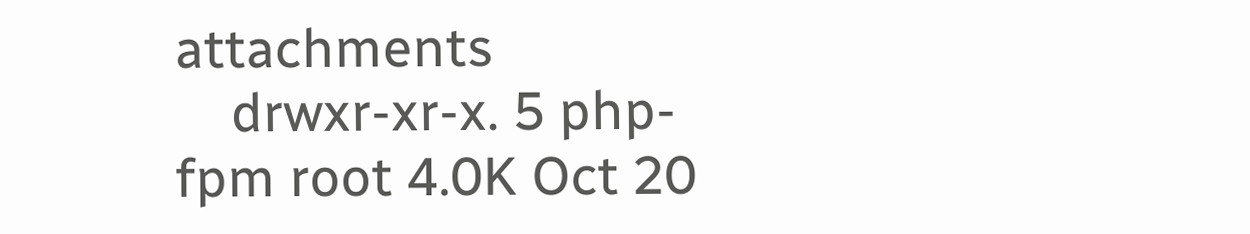attachments
    drwxr-xr-x. 5 php-fpm root 4.0K Oct 20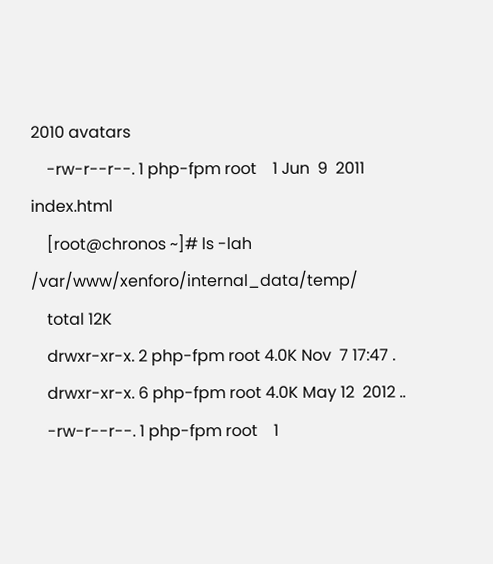2010 avatars
    -rw-r--r--. 1 php-fpm root    1 Jun  9  2011 index.html
    [root@chronos ~]# ls -lah /var/www/xenforo/internal_data/temp/
    total 12K
    drwxr-xr-x. 2 php-fpm root 4.0K Nov  7 17:47 .
    drwxr-xr-x. 6 php-fpm root 4.0K May 12  2012 ..
    -rw-r--r--. 1 php-fpm root    1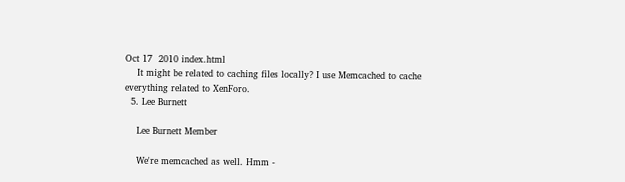Oct 17  2010 index.html
    It might be related to caching files locally? I use Memcached to cache everything related to XenForo.
  5. Lee Burnett

    Lee Burnett Member

    We're memcached as well. Hmm -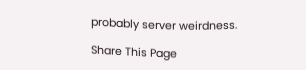probably server weirdness.

Share This Page